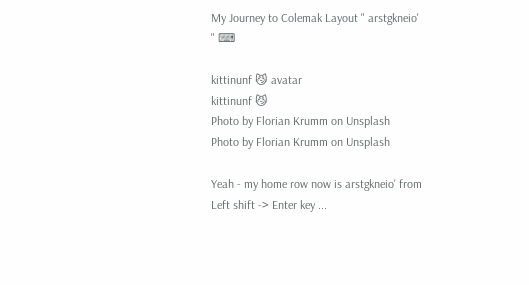My Journey to Colemak Layout " arstgkneio' " ⌨

kittinunf 😼 avatar
kittinunf 😼
Photo by Florian Krumm on Unsplash
Photo by Florian Krumm on Unsplash

Yeah - my home row now is arstgkneio' from Left shift -> Enter key ...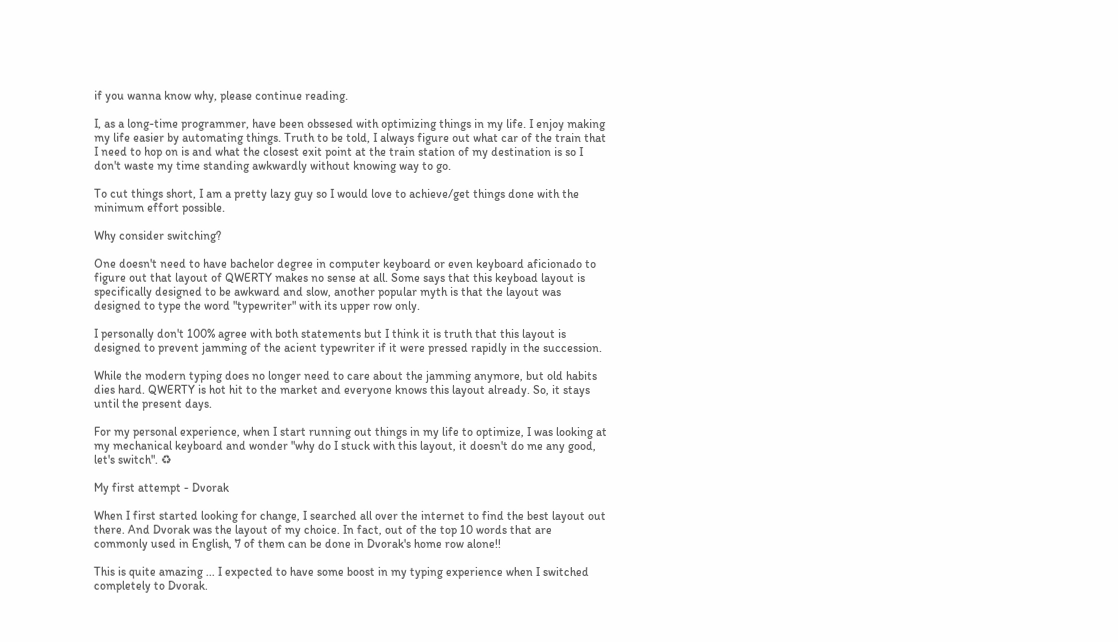if you wanna know why, please continue reading.

I, as a long-time programmer, have been obssesed with optimizing things in my life. I enjoy making my life easier by automating things. Truth to be told, I always figure out what car of the train that I need to hop on is and what the closest exit point at the train station of my destination is so I don't waste my time standing awkwardly without knowing way to go.

To cut things short, I am a pretty lazy guy so I would love to achieve/get things done with the minimum effort possible.

Why consider switching?

One doesn't need to have bachelor degree in computer keyboard or even keyboard aficionado to figure out that layout of QWERTY makes no sense at all. Some says that this keyboad layout is specifically designed to be awkward and slow, another popular myth is that the layout was designed to type the word "typewriter" with its upper row only.

I personally don't 100% agree with both statements but I think it is truth that this layout is designed to prevent jamming of the acient typewriter if it were pressed rapidly in the succession.

While the modern typing does no longer need to care about the jamming anymore, but old habits dies hard. QWERTY is hot hit to the market and everyone knows this layout already. So, it stays until the present days.

For my personal experience, when I start running out things in my life to optimize, I was looking at my mechanical keyboard and wonder "why do I stuck with this layout, it doesn't do me any good, let's switch". ♻

My first attempt - Dvorak

When I first started looking for change, I searched all over the internet to find the best layout out there. And Dvorak was the layout of my choice. In fact, out of the top 10 words that are commonly used in English, 7 of them can be done in Dvorak's home row alone!!

This is quite amazing ... I expected to have some boost in my typing experience when I switched completely to Dvorak.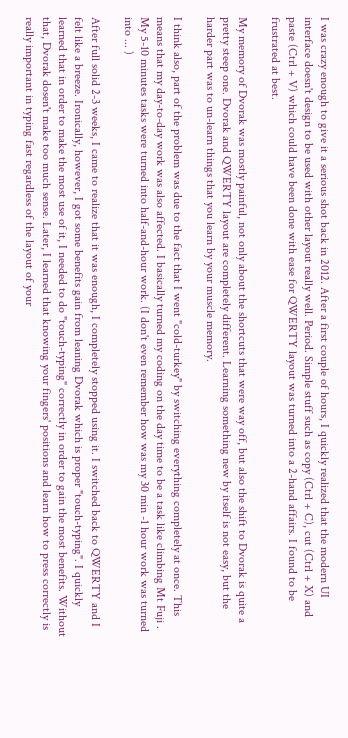I was crazy enough to give it a serious shot back in 2012. After a first couple of hours, I quickly realized that the modern UI interface doesn't design to be used with other layout really well. Period. Simple stuff such as copy (Ctrl + C), cut (Ctrl + X) and paste (Ctrl + V) which could have been done with ease for QWERTY layout was turned into a 2-hand affairs. I found to be frustrated at best.

My memory of Dvorak was mostly painful, not only about the shortcuts that were way off, but also the shift to Dvorak is quite a pretty steep one. Dvorak and QWERTY layout are completely different. Learning something new by itself is not easy, but the harder part was to un-learn things that you learn by your muscle memory.

I think also, part of the problem was due to the fact that I went "cold-turkey" by switching everything completely at once. This means that my day-to-day work was also affected. I basically turned my coding on the day time to be a task like climbing Mt Fuji . My 5-10 minutes tasks were turned into half-and-hour work. (I don't even remember how was my 30 min -1 hour work was turned into ... )

After full solid 2-3 weeks, I came to realize that it was enough, I completely stopped using it. I switched back to QWERTY and I felt like a breeze. Ironically, however, I got some benefits gain from leaning Dvorak which is proper "touch-typing". I quickly learned that in order to make the most use of it, I needed to do "touch-typing" correctly in order to gain the most benefits. Without that, Dvorak dosen't make too much sense. Later, I learned that knowing your fingers' positions and learn how to press correctly is really important in typing fast regardless of the layout of your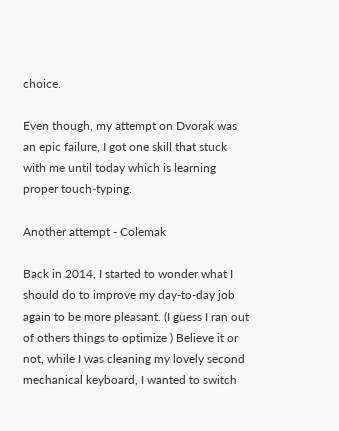choice.

Even though, my attempt on Dvorak was an epic failure, I got one skill that stuck with me until today which is learning proper touch-typing.

Another attempt - Colemak

Back in 2014, I started to wonder what I should do to improve my day-to-day job again to be more pleasant. (I guess I ran out of others things to optimize ) Believe it or not, while I was cleaning my lovely second mechanical keyboard, I wanted to switch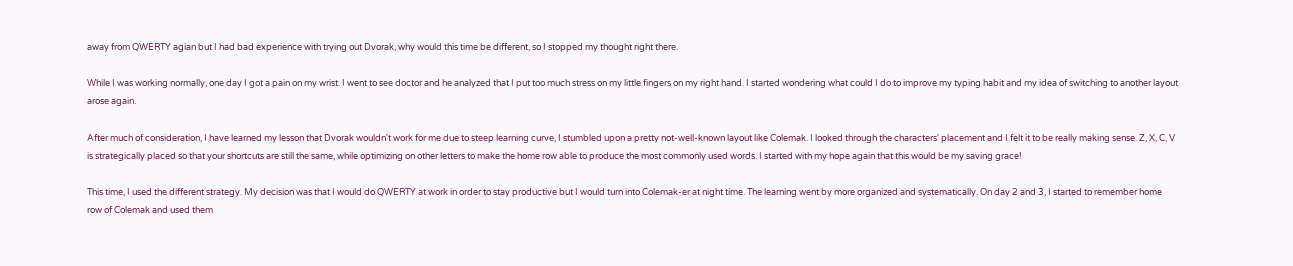away from QWERTY agian but I had bad experience with trying out Dvorak, why would this time be different, so I stopped my thought right there.

While I was working normally, one day I got a pain on my wrist. I went to see doctor and he analyzed that I put too much stress on my little fingers on my right hand. I started wondering what could I do to improve my typing habit and my idea of switching to another layout arose again.

After much of consideration, I have learned my lesson that Dvorak wouldn't work for me due to steep learning curve, I stumbled upon a pretty not-well-known layout like Colemak. I looked through the characters' placement and I felt it to be really making sense. Z, X, C, V is strategically placed so that your shortcuts are still the same, while optimizing on other letters to make the home row able to produce the most commonly used words. I started with my hope again that this would be my saving grace!

This time, I used the different strategy. My decision was that I would do QWERTY at work in order to stay productive but I would turn into Colemak-er at night time. The learning went by more organized and systematically. On day 2 and 3, I started to remember home row of Colemak and used them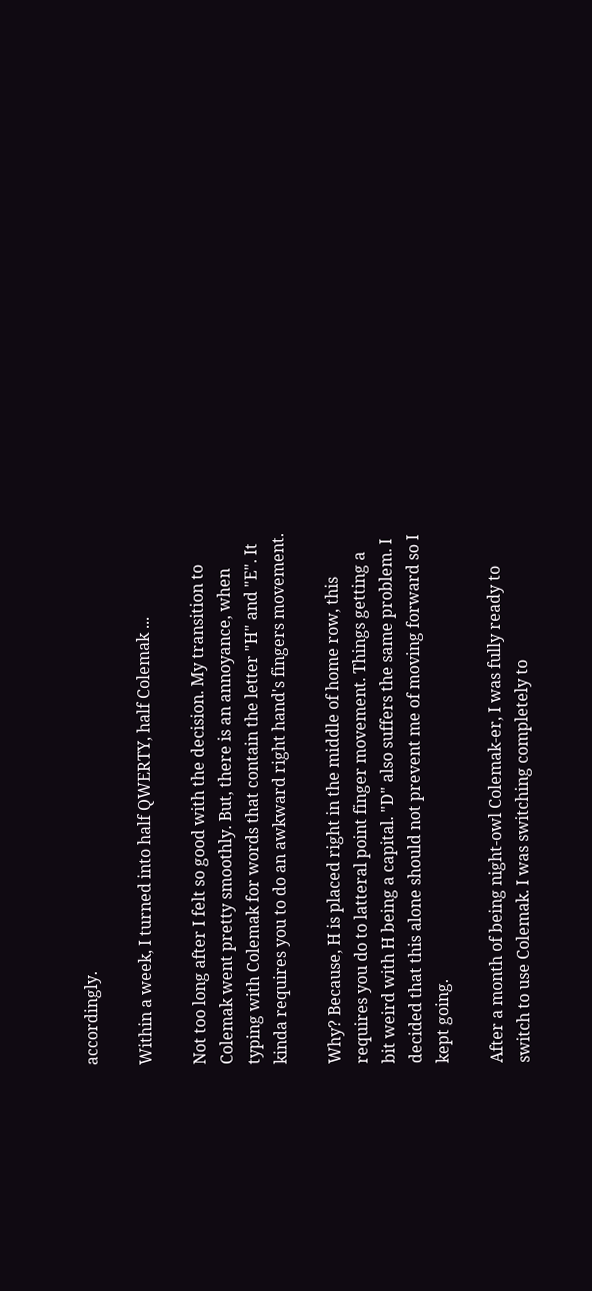accordingly.

Within a week, I turned into half QWERTY, half Colemak ...

Not too long after I felt so good with the decision. My transition to Colemak went pretty smoothly. But, there is an annoyance, when typing with Colemak for words that contain the letter "H" and "E". It kinda requires you to do an awkward right hand's fingers movement.

Why? Because, H is placed right in the middle of home row, this requires you do to latteral point finger movement. Things getting a bit weird with H being a capital. "D" also suffers the same problem. I decided that this alone should not prevent me of moving forward so I kept going.

After a month of being night-owl Colemak-er, I was fully ready to switch to use Colemak. I was switching completely to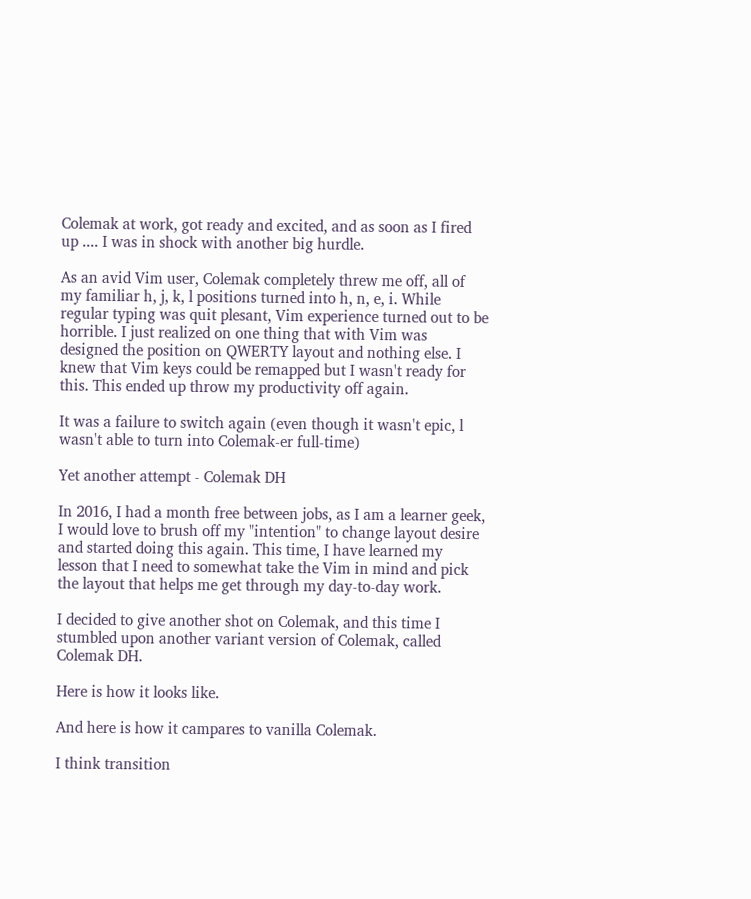Colemak at work, got ready and excited, and as soon as I fired up .... I was in shock with another big hurdle.

As an avid Vim user, Colemak completely threw me off, all of my familiar h, j, k, l positions turned into h, n, e, i. While regular typing was quit plesant, Vim experience turned out to be horrible. I just realized on one thing that with Vim was designed the position on QWERTY layout and nothing else. I knew that Vim keys could be remapped but I wasn't ready for this. This ended up throw my productivity off again.

It was a failure to switch again (even though it wasn't epic, l wasn't able to turn into Colemak-er full-time)

Yet another attempt - Colemak DH

In 2016, I had a month free between jobs, as I am a learner geek, I would love to brush off my "intention" to change layout desire and started doing this again. This time, I have learned my lesson that I need to somewhat take the Vim in mind and pick the layout that helps me get through my day-to-day work.

I decided to give another shot on Colemak, and this time I stumbled upon another variant version of Colemak, called Colemak DH.

Here is how it looks like.

And here is how it campares to vanilla Colemak.

I think transition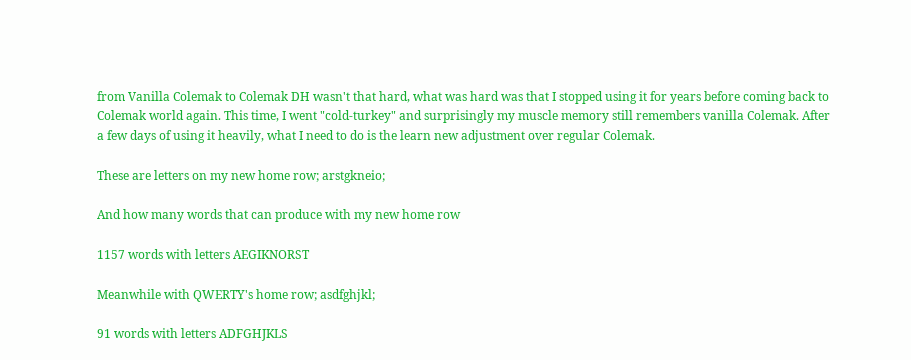from Vanilla Colemak to Colemak DH wasn't that hard, what was hard was that I stopped using it for years before coming back to Colemak world again. This time, I went "cold-turkey" and surprisingly my muscle memory still remembers vanilla Colemak. After a few days of using it heavily, what I need to do is the learn new adjustment over regular Colemak.

These are letters on my new home row; arstgkneio;

And how many words that can produce with my new home row

1157 words with letters AEGIKNORST

Meanwhile with QWERTY's home row; asdfghjkl;

91 words with letters ADFGHJKLS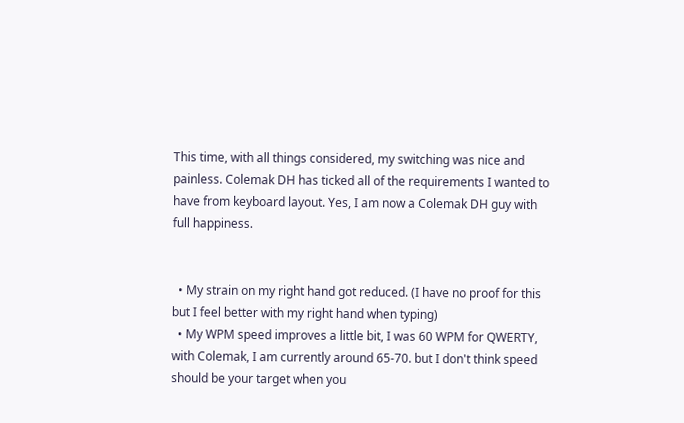This time, with all things considered, my switching was nice and painless. Colemak DH has ticked all of the requirements I wanted to have from keyboard layout. Yes, I am now a Colemak DH guy with full happiness.


  • My strain on my right hand got reduced. (I have no proof for this but I feel better with my right hand when typing)
  • My WPM speed improves a little bit, I was 60 WPM for QWERTY, with Colemak, I am currently around 65-70. but I don't think speed should be your target when you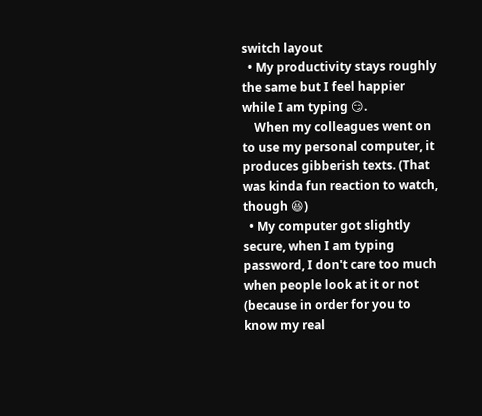switch layout
  • My productivity stays roughly the same but I feel happier while I am typing 😏.
    When my colleagues went on to use my personal computer, it produces gibberish texts. (That was kinda fun reaction to watch, though 😆)
  • My computer got slightly secure, when I am typing password, I don't care too much when people look at it or not (because in order for you to know my real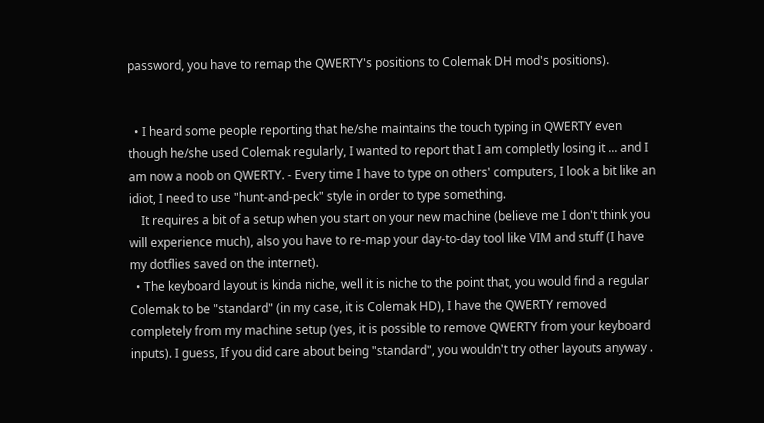password, you have to remap the QWERTY's positions to Colemak DH mod's positions).


  • I heard some people reporting that he/she maintains the touch typing in QWERTY even though he/she used Colemak regularly, I wanted to report that I am completly losing it ... and I am now a noob on QWERTY. - Every time I have to type on others' computers, I look a bit like an idiot, I need to use "hunt-and-peck" style in order to type something.
    It requires a bit of a setup when you start on your new machine (believe me I don't think you will experience much), also you have to re-map your day-to-day tool like VIM and stuff (I have my dotflies saved on the internet).
  • The keyboard layout is kinda niche, well it is niche to the point that, you would find a regular Colemak to be "standard" (in my case, it is Colemak HD), I have the QWERTY removed completely from my machine setup (yes, it is possible to remove QWERTY from your keyboard inputs). I guess, If you did care about being "standard", you wouldn't try other layouts anyway .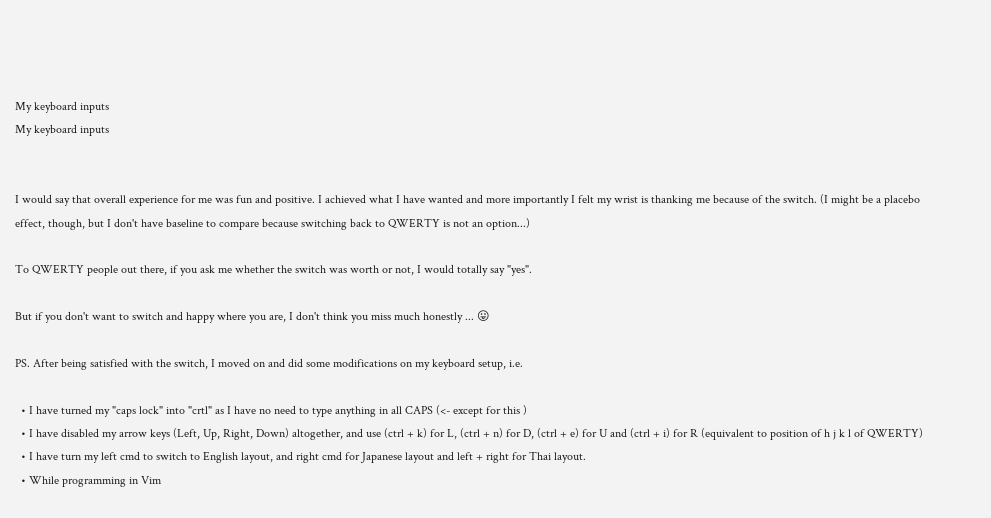My keyboard inputs
My keyboard inputs


I would say that overall experience for me was fun and positive. I achieved what I have wanted and more importantly I felt my wrist is thanking me because of the switch. (I might be a placebo effect, though, but I don't have baseline to compare because switching back to QWERTY is not an option...)

To QWERTY people out there, if you ask me whether the switch was worth or not, I would totally say "yes".

But if you don't want to switch and happy where you are, I don't think you miss much honestly ... 😛

PS. After being satisfied with the switch, I moved on and did some modifications on my keyboard setup, i.e.

  • I have turned my "caps lock" into "crtl" as I have no need to type anything in all CAPS (<- except for this )
  • I have disabled my arrow keys (Left, Up, Right, Down) altogether, and use (ctrl + k) for L, (ctrl + n) for D, (ctrl + e) for U and (ctrl + i) for R (equivalent to position of h j k l of QWERTY)
  • I have turn my left cmd to switch to English layout, and right cmd for Japanese layout and left + right for Thai layout.
  • While programming in Vim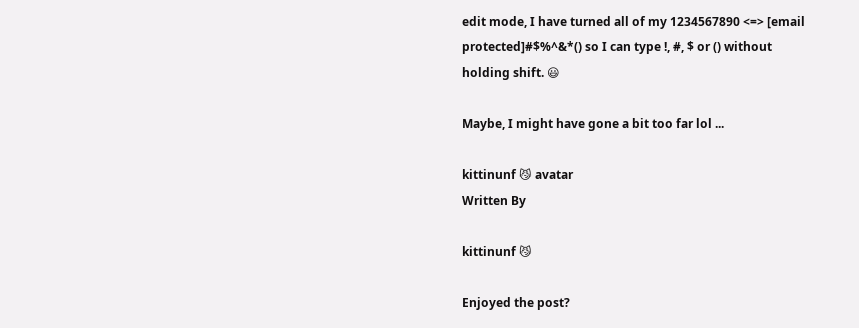edit mode, I have turned all of my 1234567890 <=> [email protected]#$%^&*() so I can type !, #, $ or () without holding shift. 😃

Maybe, I might have gone a bit too far lol ...

kittinunf 😼 avatar
Written By

kittinunf 😼

Enjoyed the post?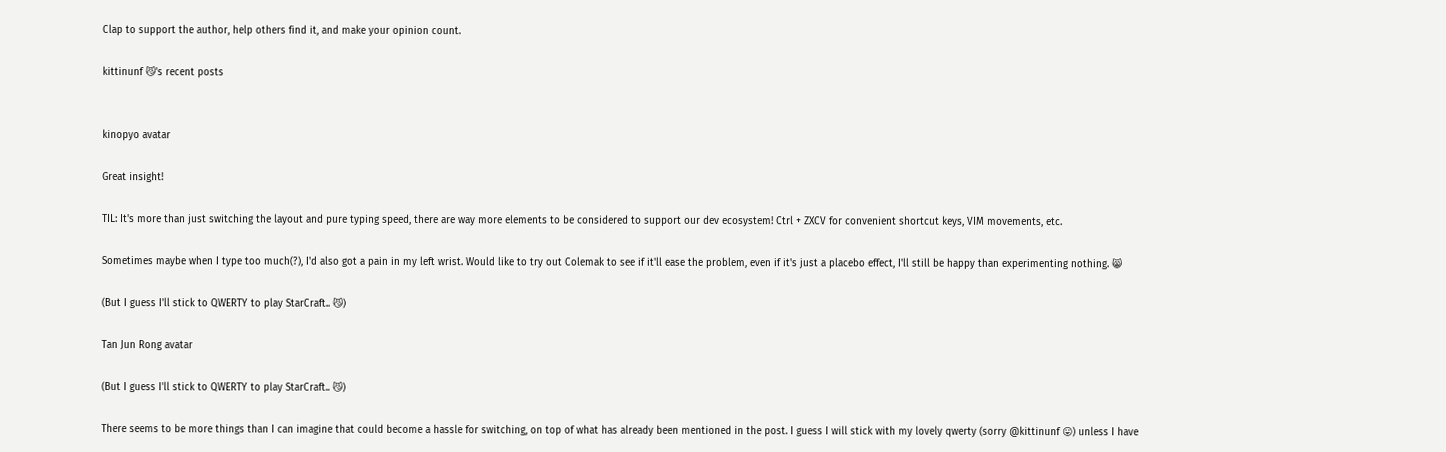Clap to support the author, help others find it, and make your opinion count.

kittinunf 😼's recent posts


kinopyo avatar

Great insight!

TIL: It's more than just switching the layout and pure typing speed, there are way more elements to be considered to support our dev ecosystem! Ctrl + ZXCV for convenient shortcut keys, VIM movements, etc.

Sometimes maybe when I type too much(?), I'd also got a pain in my left wrist. Would like to try out Colemak to see if it'll ease the problem, even if it's just a placebo effect, I'll still be happy than experimenting nothing. 😸

(But I guess I'll stick to QWERTY to play StarCraft.. 😼)

Tan Jun Rong avatar

(But I guess I'll stick to QWERTY to play StarCraft.. 😼)

There seems to be more things than I can imagine that could become a hassle for switching, on top of what has already been mentioned in the post. I guess I will stick with my lovely qwerty (sorry @kittinunf 😛) unless I have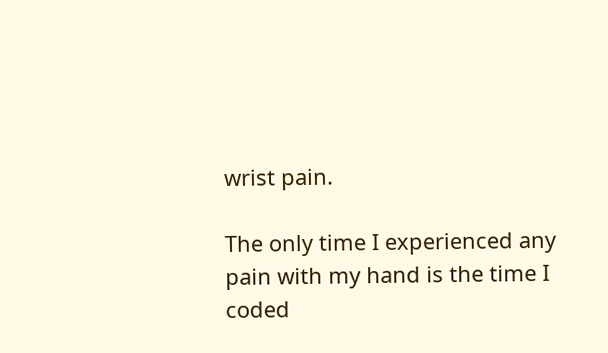wrist pain.

The only time I experienced any pain with my hand is the time I coded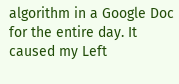algorithm in a Google Doc for the entire day. It caused my Left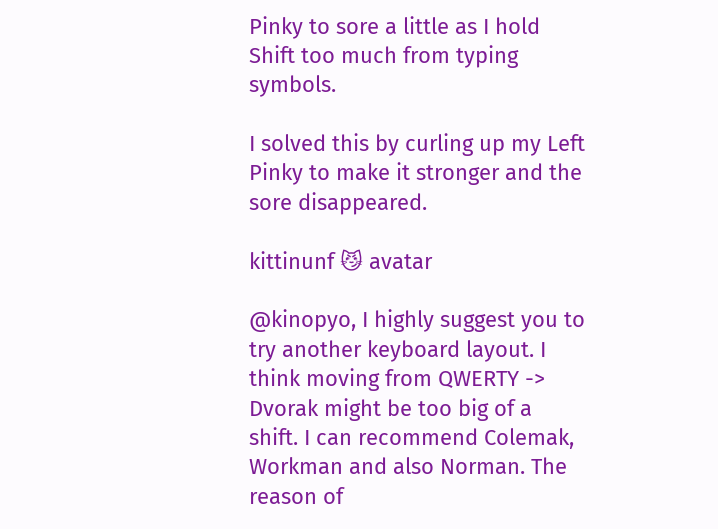Pinky to sore a little as I hold Shift too much from typing symbols.

I solved this by curling up my Left Pinky to make it stronger and the sore disappeared.

kittinunf 😼 avatar

@kinopyo, I highly suggest you to try another keyboard layout. I think moving from QWERTY -> Dvorak might be too big of a shift. I can recommend Colemak, Workman and also Norman. The reason of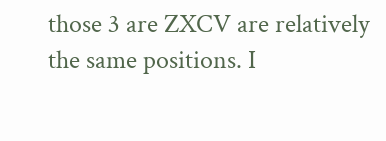those 3 are ZXCV are relatively the same positions. I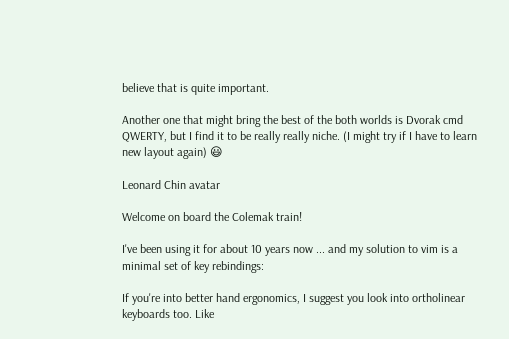believe that is quite important.

Another one that might bring the best of the both worlds is Dvorak cmd QWERTY, but I find it to be really really niche. (I might try if I have to learn new layout again) 😃

Leonard Chin avatar

Welcome on board the Colemak train!

I've been using it for about 10 years now ... and my solution to vim is a minimal set of key rebindings:

If you're into better hand ergonomics, I suggest you look into ortholinear keyboards too. Like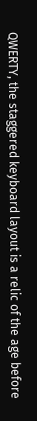QWERTY, the staggered keyboard layout is a relic of the age before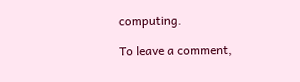computing.

To leave a comment,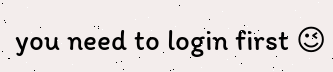you need to login first 😉